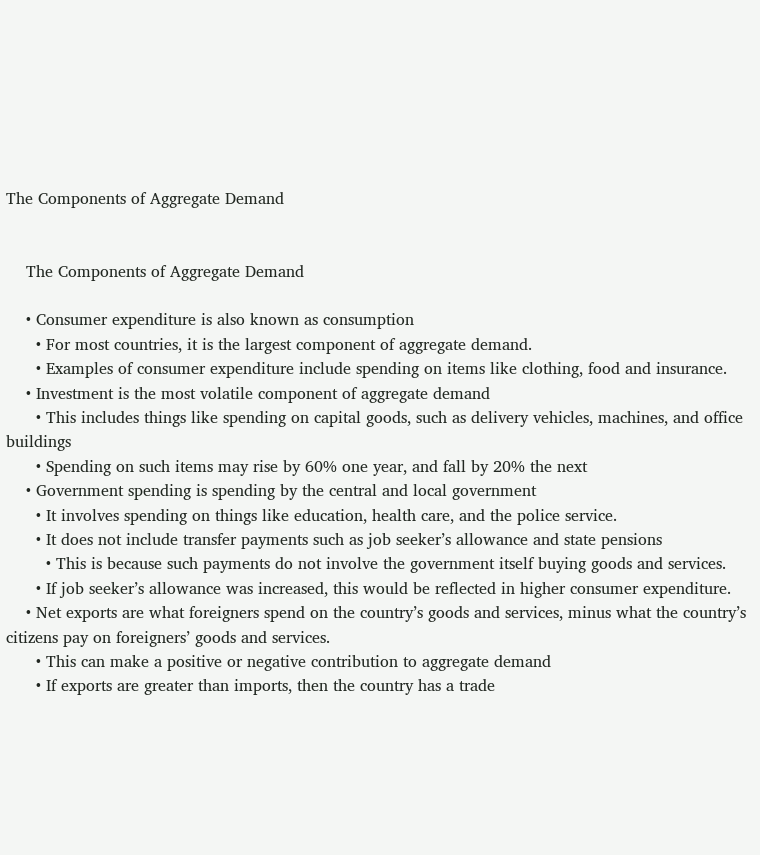The Components of Aggregate Demand


    The Components of Aggregate Demand

    • Consumer expenditure is also known as consumption
      • For most countries, it is the largest component of aggregate demand.
      • Examples of consumer expenditure include spending on items like clothing, food and insurance.
    • Investment is the most volatile component of aggregate demand
      • This includes things like spending on capital goods, such as delivery vehicles, machines, and office buildings
      • Spending on such items may rise by 60% one year, and fall by 20% the next
    • Government spending is spending by the central and local government
      • It involves spending on things like education, health care, and the police service.
      • It does not include transfer payments such as job seeker’s allowance and state pensions
        • This is because such payments do not involve the government itself buying goods and services.
      • If job seeker’s allowance was increased, this would be reflected in higher consumer expenditure.
    • Net exports are what foreigners spend on the country’s goods and services, minus what the country’s citizens pay on foreigners’ goods and services.
      • This can make a positive or negative contribution to aggregate demand
      • If exports are greater than imports, then the country has a trade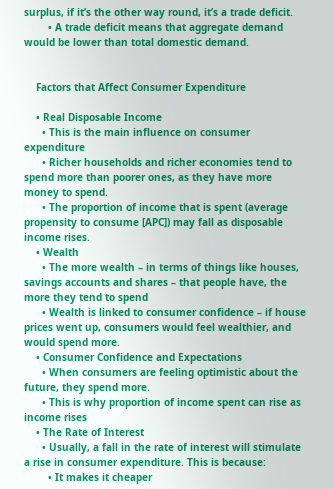surplus, if it’s the other way round, it’s a trade deficit.
        • A trade deficit means that aggregate demand would be lower than total domestic demand.


    Factors that Affect Consumer Expenditure

    • Real Disposable Income
      • This is the main influence on consumer expenditure
      • Richer households and richer economies tend to spend more than poorer ones, as they have more money to spend.
      • The proportion of income that is spent (average propensity to consume [APC]) may fall as disposable income rises.
    • Wealth
      • The more wealth – in terms of things like houses, savings accounts and shares – that people have, the more they tend to spend
      • Wealth is linked to consumer confidence – if house prices went up, consumers would feel wealthier, and would spend more.
    • Consumer Confidence and Expectations
      • When consumers are feeling optimistic about the future, they spend more.
      • This is why proportion of income spent can rise as income rises
    • The Rate of Interest
      • Usually, a fall in the rate of interest will stimulate a rise in consumer expenditure. This is because:
        • It makes it cheaper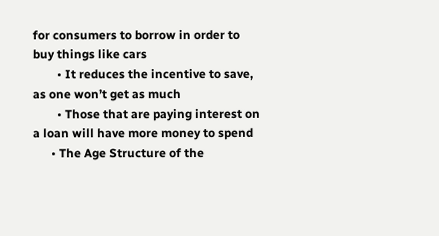for consumers to borrow in order to buy things like cars
        • It reduces the incentive to save, as one won’t get as much
        • Those that are paying interest on a loan will have more money to spend
      • The Age Structure of the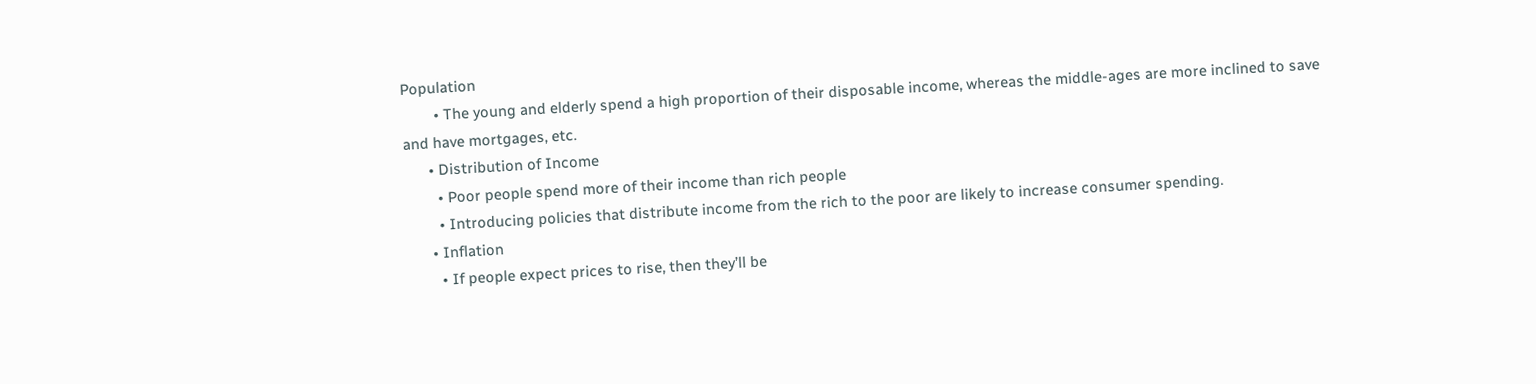Population
        • The young and elderly spend a high proportion of their disposable income, whereas the middle-ages are more inclined to save and have mortgages, etc.
      • Distribution of Income
        • Poor people spend more of their income than rich people
        • Introducing policies that distribute income from the rich to the poor are likely to increase consumer spending.
      • Inflation
        • If people expect prices to rise, then they’ll be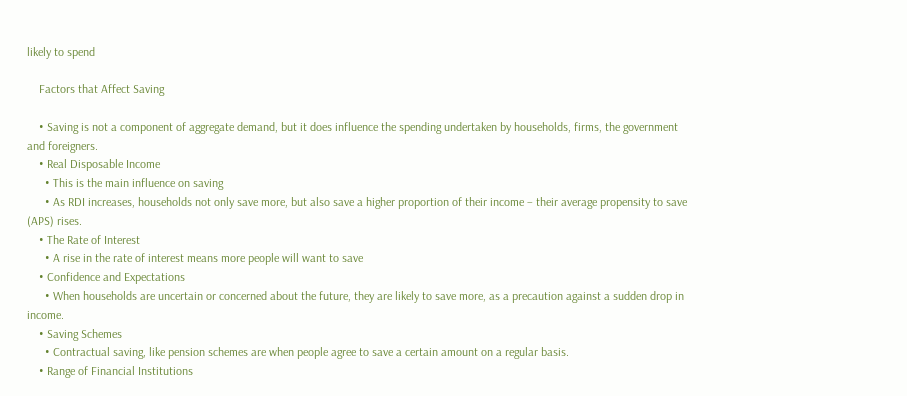likely to spend

    Factors that Affect Saving

    • Saving is not a component of aggregate demand, but it does influence the spending undertaken by households, firms, the government and foreigners.
    • Real Disposable Income
      • This is the main influence on saving
      • As RDI increases, households not only save more, but also save a higher proportion of their income – their average propensity to save (APS) rises.
    • The Rate of Interest
      • A rise in the rate of interest means more people will want to save
    • Confidence and Expectations
      • When households are uncertain or concerned about the future, they are likely to save more, as a precaution against a sudden drop in income.
    • Saving Schemes
      • Contractual saving, like pension schemes are when people agree to save a certain amount on a regular basis.
    • Range of Financial Institutions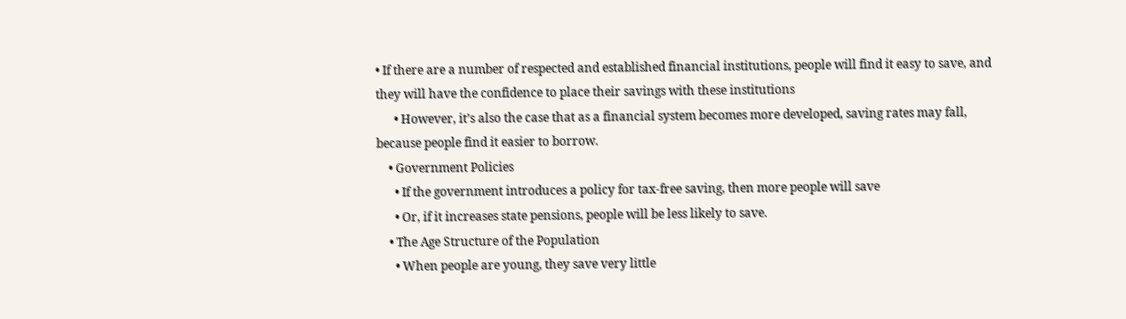• If there are a number of respected and established financial institutions, people will find it easy to save, and they will have the confidence to place their savings with these institutions
      • However, it’s also the case that as a financial system becomes more developed, saving rates may fall, because people find it easier to borrow.
    • Government Policies
      • If the government introduces a policy for tax-free saving, then more people will save
      • Or, if it increases state pensions, people will be less likely to save.
    • The Age Structure of the Population
      • When people are young, they save very little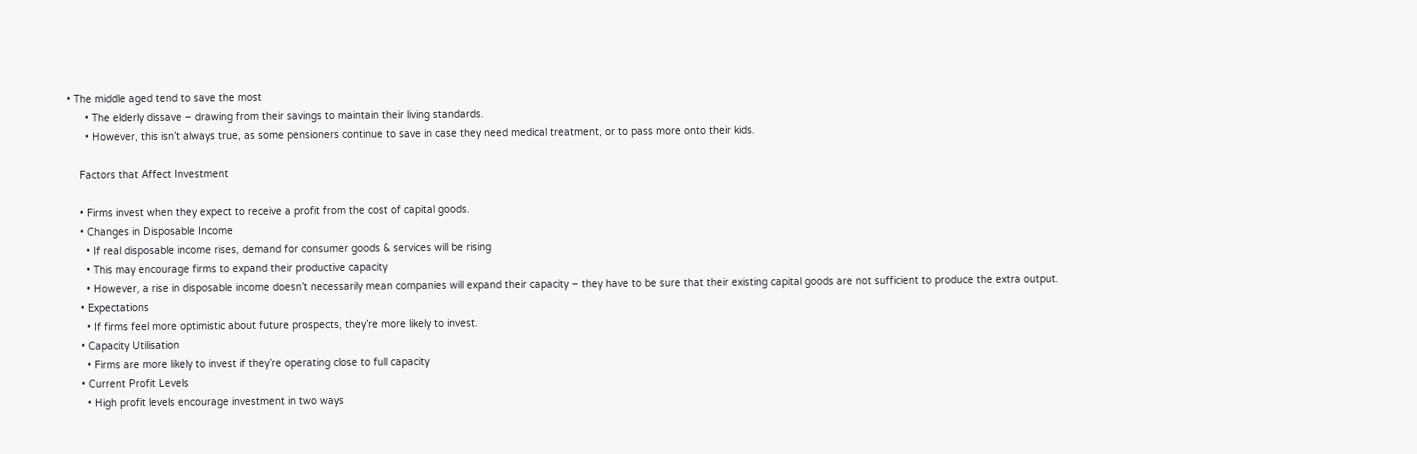• The middle aged tend to save the most
      • The elderly dissave – drawing from their savings to maintain their living standards.
      • However, this isn’t always true, as some pensioners continue to save in case they need medical treatment, or to pass more onto their kids.

    Factors that Affect Investment

    • Firms invest when they expect to receive a profit from the cost of capital goods.
    • Changes in Disposable Income
      • If real disposable income rises, demand for consumer goods & services will be rising
      • This may encourage firms to expand their productive capacity
      • However, a rise in disposable income doesn’t necessarily mean companies will expand their capacity – they have to be sure that their existing capital goods are not sufficient to produce the extra output.
    • Expectations
      • If firms feel more optimistic about future prospects, they’re more likely to invest.
    • Capacity Utilisation
      • Firms are more likely to invest if they’re operating close to full capacity
    • Current Profit Levels
      • High profit levels encourage investment in two ways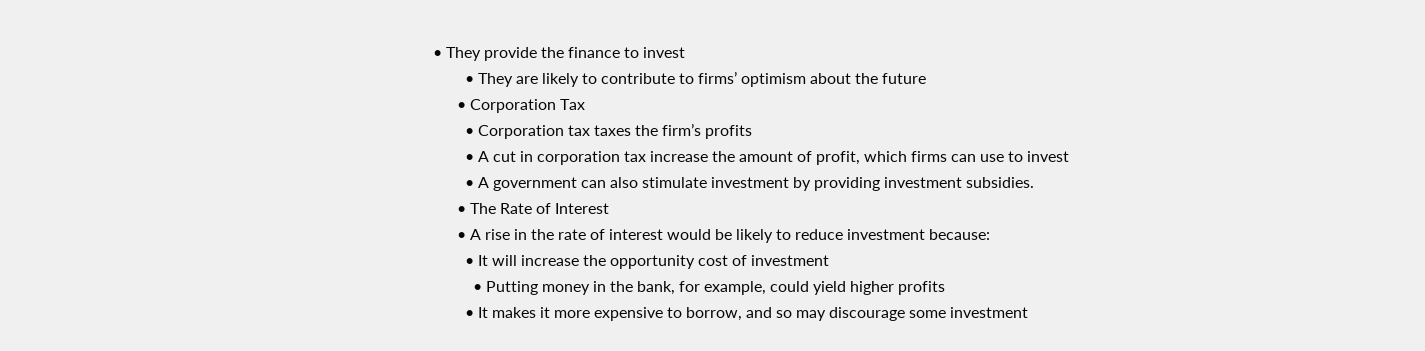• They provide the finance to invest
        • They are likely to contribute to firms’ optimism about the future
      • Corporation Tax
        • Corporation tax taxes the firm’s profits
        • A cut in corporation tax increase the amount of profit, which firms can use to invest
        • A government can also stimulate investment by providing investment subsidies.
      • The Rate of Interest
      • A rise in the rate of interest would be likely to reduce investment because:
        • It will increase the opportunity cost of investment
          • Putting money in the bank, for example, could yield higher profits
        • It makes it more expensive to borrow, and so may discourage some investment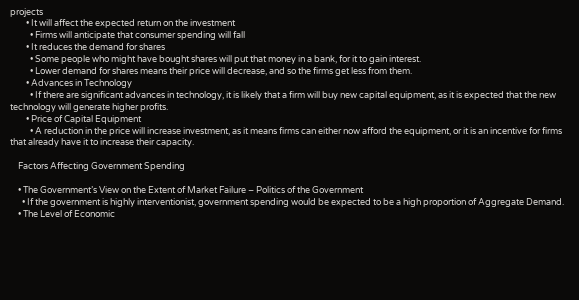projects
        • It will affect the expected return on the investment
          • Firms will anticipate that consumer spending will fall
        • It reduces the demand for shares
          • Some people who might have bought shares will put that money in a bank, for it to gain interest.
          • Lower demand for shares means their price will decrease, and so the firms get less from them.
        • Advances in Technology
          • If there are significant advances in technology, it is likely that a firm will buy new capital equipment, as it is expected that the new technology will generate higher profits.
        • Price of Capital Equipment
          • A reduction in the price will increase investment, as it means firms can either now afford the equipment, or it is an incentive for firms that already have it to increase their capacity.

    Factors Affecting Government Spending

    • The Government’s View on the Extent of Market Failure – Politics of the Government
      • If the government is highly interventionist, government spending would be expected to be a high proportion of Aggregate Demand.
    • The Level of Economic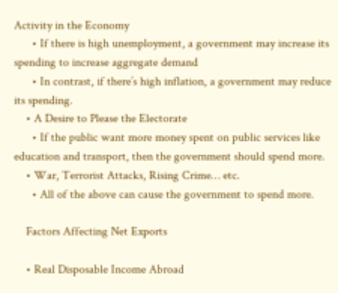Activity in the Economy
      • If there is high unemployment, a government may increase its spending to increase aggregate demand
      • In contrast, if there’s high inflation, a government may reduce its spending.
    • A Desire to Please the Electorate
      • If the public want more money spent on public services like education and transport, then the government should spend more.
    • War, Terrorist Attacks, Rising Crime… etc.
      • All of the above can cause the government to spend more.

    Factors Affecting Net Exports

    • Real Disposable Income Abroad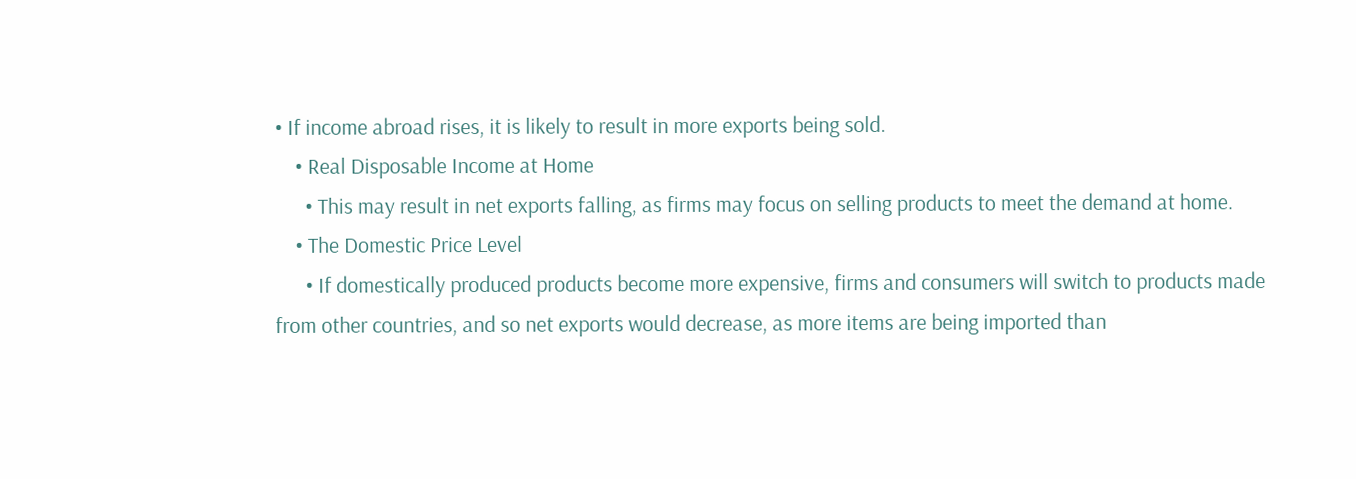• If income abroad rises, it is likely to result in more exports being sold.
    • Real Disposable Income at Home
      • This may result in net exports falling, as firms may focus on selling products to meet the demand at home.
    • The Domestic Price Level
      • If domestically produced products become more expensive, firms and consumers will switch to products made from other countries, and so net exports would decrease, as more items are being imported than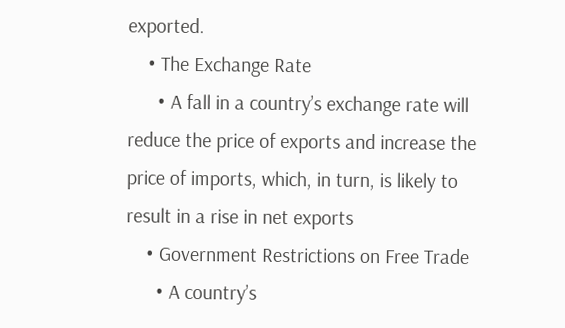exported.
    • The Exchange Rate
      • A fall in a country’s exchange rate will reduce the price of exports and increase the price of imports, which, in turn, is likely to result in a rise in net exports
    • Government Restrictions on Free Trade
      • A country’s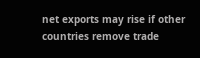net exports may rise if other countries remove trade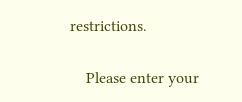restrictions.


    Please enter your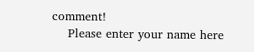comment!
    Please enter your name here